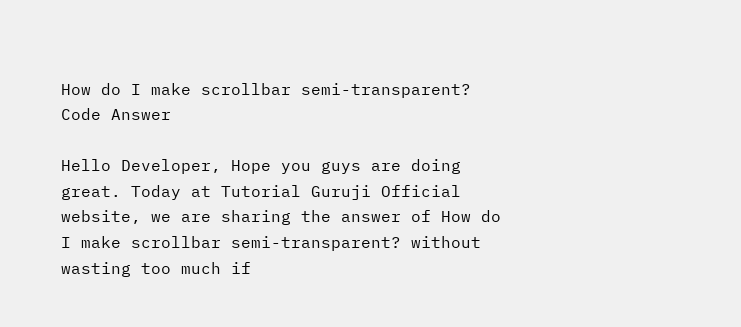How do I make scrollbar semi-transparent? Code Answer

Hello Developer, Hope you guys are doing great. Today at Tutorial Guruji Official website, we are sharing the answer of How do I make scrollbar semi-transparent? without wasting too much if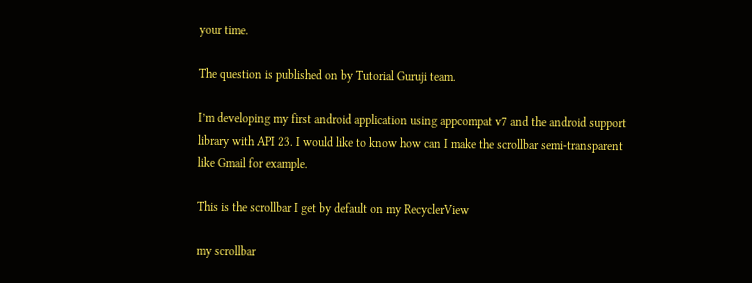your time.

The question is published on by Tutorial Guruji team.

I’m developing my first android application using appcompat v7 and the android support library with API 23. I would like to know how can I make the scrollbar semi-transparent like Gmail for example.

This is the scrollbar I get by default on my RecyclerView

my scrollbar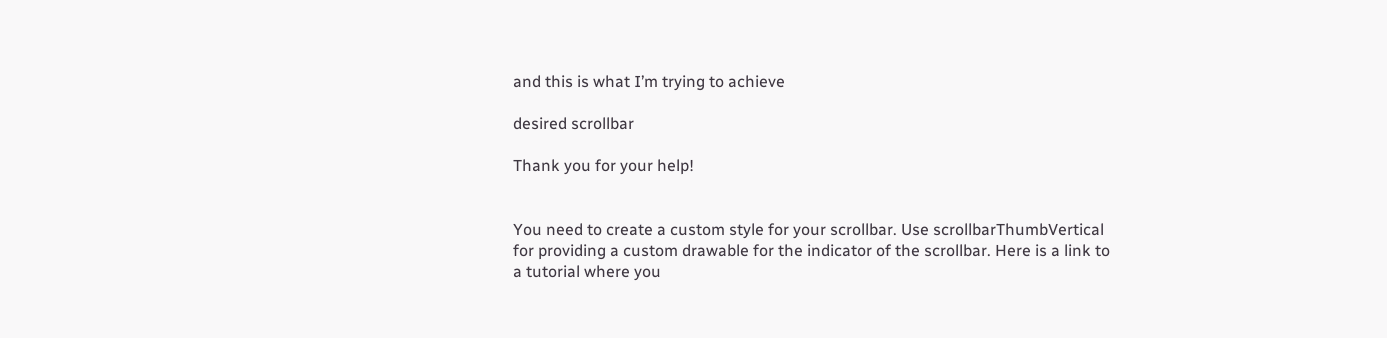and this is what I’m trying to achieve

desired scrollbar

Thank you for your help!


You need to create a custom style for your scrollbar. Use scrollbarThumbVertical for providing a custom drawable for the indicator of the scrollbar. Here is a link to a tutorial where you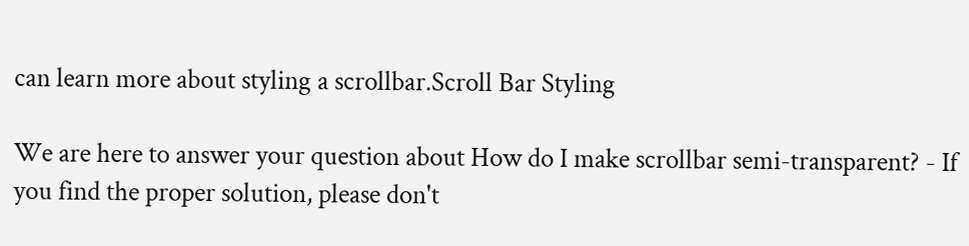can learn more about styling a scrollbar.Scroll Bar Styling

We are here to answer your question about How do I make scrollbar semi-transparent? - If you find the proper solution, please don't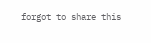forgot to share this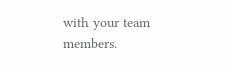with your team members.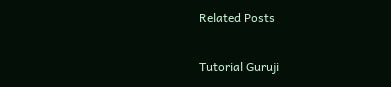Related Posts

Tutorial Guruji